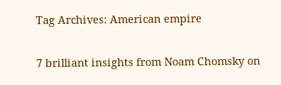Tag Archives: American empire

7 brilliant insights from Noam Chomsky on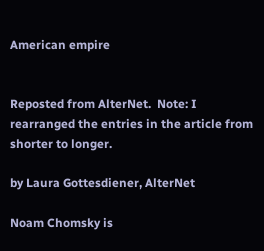American empire


Reposted from AlterNet.  Note: I rearranged the entries in the article from shorter to longer.

by Laura Gottesdiener, AlterNet

Noam Chomsky is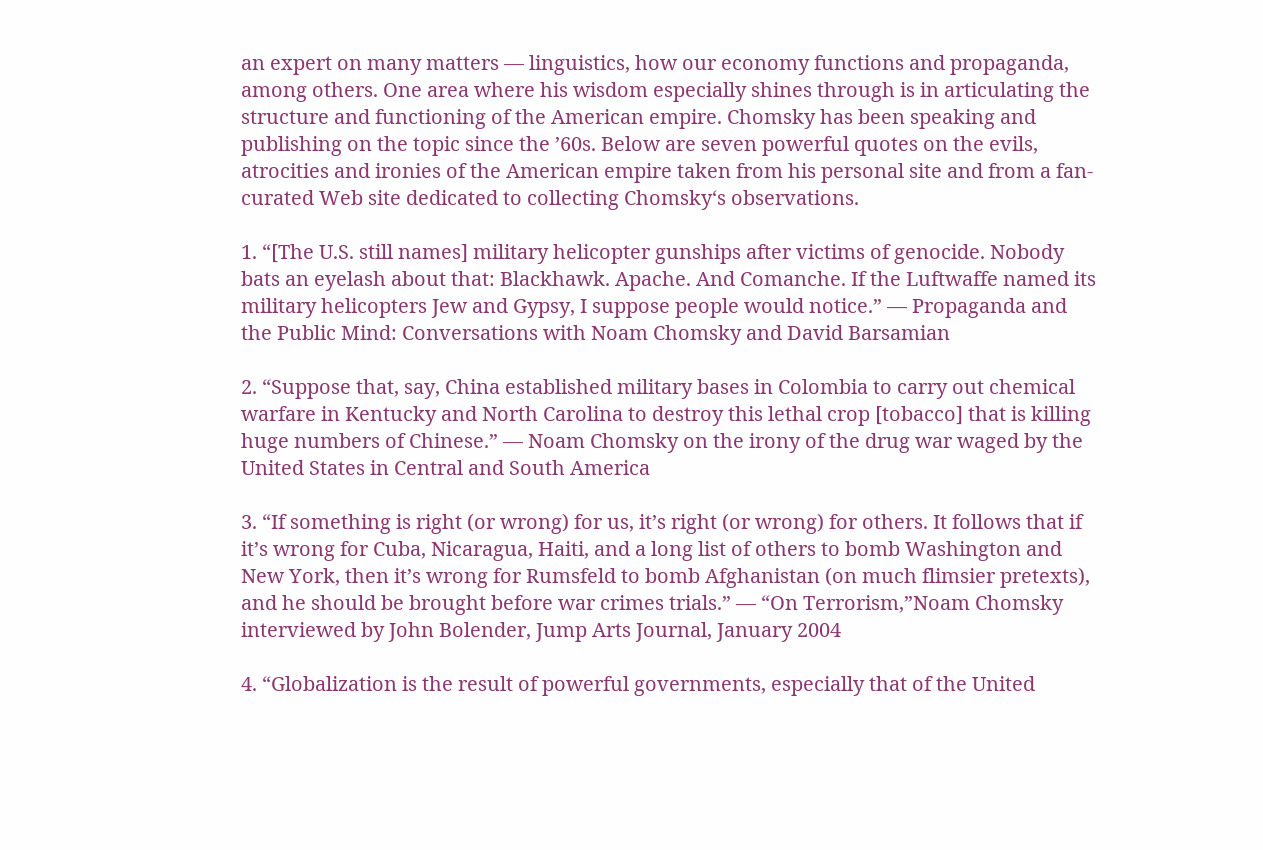an expert on many matters — linguistics, how our economy functions and propaganda, among others. One area where his wisdom especially shines through is in articulating the structure and functioning of the American empire. Chomsky has been speaking and publishing on the topic since the ’60s. Below are seven powerful quotes on the evils, atrocities and ironies of the American empire taken from his personal site and from a fan-curated Web site dedicated to collecting Chomsky‘s observations.

1. “[The U.S. still names] military helicopter gunships after victims of genocide. Nobody bats an eyelash about that: Blackhawk. Apache. And Comanche. If the Luftwaffe named its military helicopters Jew and Gypsy, I suppose people would notice.” — Propaganda and the Public Mind: Conversations with Noam Chomsky and David Barsamian

2. “Suppose that, say, China established military bases in Colombia to carry out chemical warfare in Kentucky and North Carolina to destroy this lethal crop [tobacco] that is killing huge numbers of Chinese.” — Noam Chomsky on the irony of the drug war waged by the United States in Central and South America

3. “If something is right (or wrong) for us, it’s right (or wrong) for others. It follows that if it’s wrong for Cuba, Nicaragua, Haiti, and a long list of others to bomb Washington and New York, then it’s wrong for Rumsfeld to bomb Afghanistan (on much flimsier pretexts), and he should be brought before war crimes trials.” — “On Terrorism,”Noam Chomsky interviewed by John Bolender, Jump Arts Journal, January 2004

4. “Globalization is the result of powerful governments, especially that of the United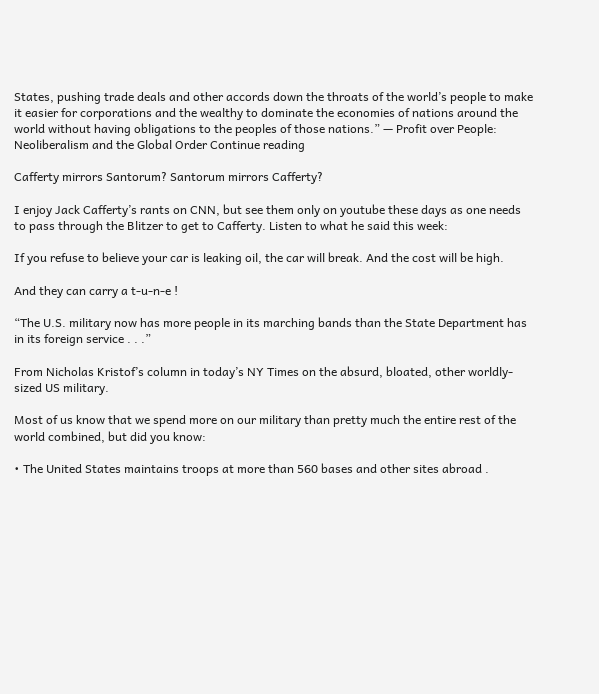States, pushing trade deals and other accords down the throats of the world’s people to make it easier for corporations and the wealthy to dominate the economies of nations around the world without having obligations to the peoples of those nations.” — Profit over People: Neoliberalism and the Global Order Continue reading

Cafferty mirrors Santorum? Santorum mirrors Cafferty?

I enjoy Jack Cafferty’s rants on CNN, but see them only on youtube these days as one needs to pass through the Blitzer to get to Cafferty. Listen to what he said this week:

If you refuse to believe your car is leaking oil, the car will break. And the cost will be high.

And they can carry a t-u-n-e !

“The U.S. military now has more people in its marching bands than the State Department has in its foreign service . . .”

From Nicholas Kristof’s column in today’s NY Times on the absurd, bloated, other worldly-sized US military.

Most of us know that we spend more on our military than pretty much the entire rest of the world combined, but did you know:

• The United States maintains troops at more than 560 bases and other sites abroad .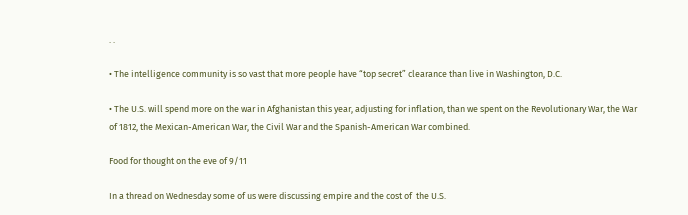. .

• The intelligence community is so vast that more people have “top secret” clearance than live in Washington, D.C.

• The U.S. will spend more on the war in Afghanistan this year, adjusting for inflation, than we spent on the Revolutionary War, the War of 1812, the Mexican-American War, the Civil War and the Spanish-American War combined.

Food for thought on the eve of 9/11

In a thread on Wednesday some of us were discussing empire and the cost of  the U.S.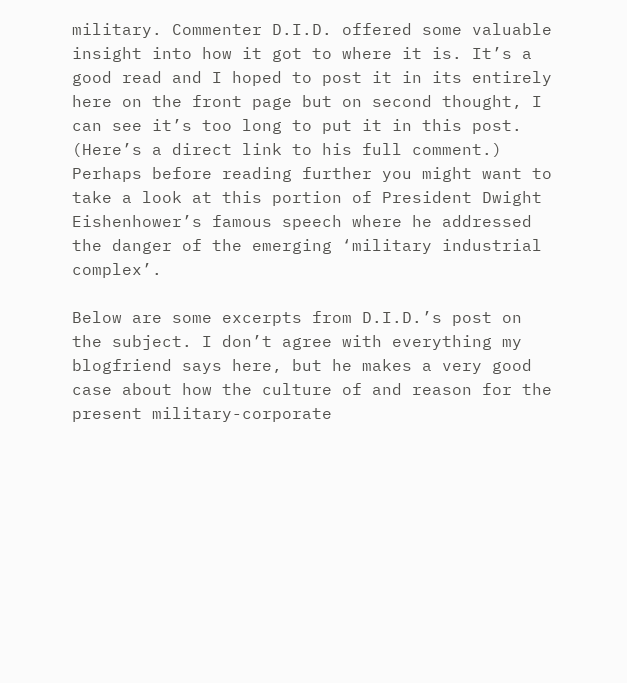military. Commenter D.I.D. offered some valuable insight into how it got to where it is. It’s a good read and I hoped to post it in its entirely here on the front page but on second thought, I can see it’s too long to put it in this post. (Here’s a direct link to his full comment.) Perhaps before reading further you might want to take a look at this portion of President Dwight Eishenhower’s famous speech where he addressed the danger of the emerging ‘military industrial complex’.

Below are some excerpts from D.I.D.’s post on the subject. I don’t agree with everything my blogfriend says here, but he makes a very good case about how the culture of and reason for the present military-corporate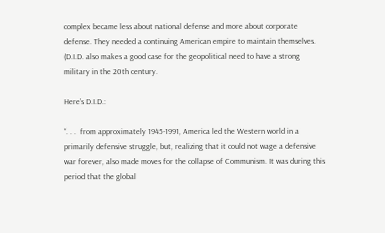complex became less about national defense and more about corporate defense. They needed a continuing American empire to maintain themselves.  (D.I.D. also makes a good case for the geopolitical need to have a strong military in the 20th century.

Here’s D.I.D.:

“. . .  from approximately 1945-1991, America led the Western world in a primarily defensive struggle, but, realizing that it could not wage a defensive war forever, also made moves for the collapse of Communism. It was during this period that the global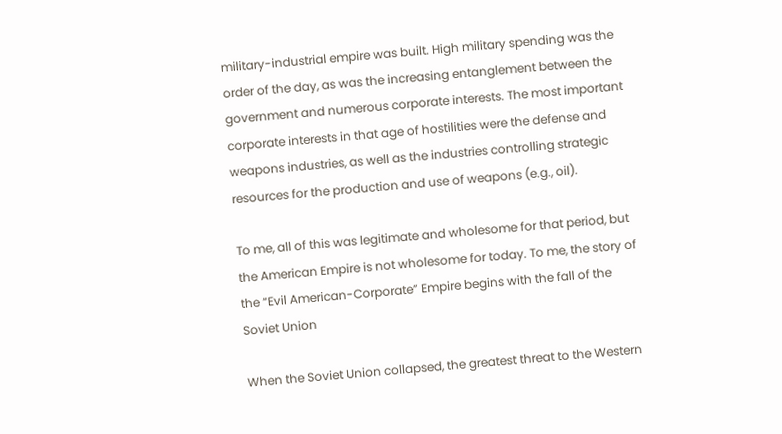military-industrial empire was built. High military spending was the order of the day, as was the increasing entanglement between the government and numerous corporate interests. The most important corporate interests in that age of hostilities were the defense and weapons industries, as well as the industries controlling strategic resources for the production and use of weapons (e.g., oil).

To me, all of this was legitimate and wholesome for that period, but the American Empire is not wholesome for today. To me, the story of the “Evil American-Corporate” Empire begins with the fall of the Soviet Union

When the Soviet Union collapsed, the greatest threat to the Western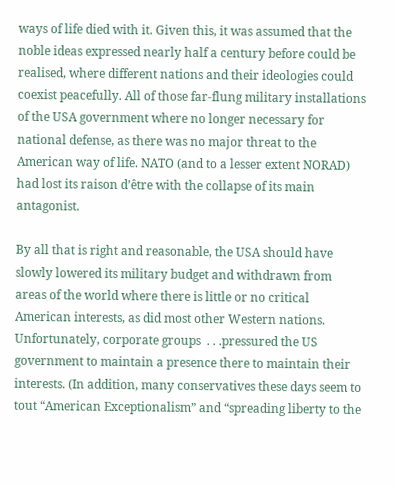ways of life died with it. Given this, it was assumed that the noble ideas expressed nearly half a century before could be realised, where different nations and their ideologies could coexist peacefully. All of those far-flung military installations of the USA government where no longer necessary for national defense, as there was no major threat to the American way of life. NATO (and to a lesser extent NORAD) had lost its raison d’être with the collapse of its main antagonist.

By all that is right and reasonable, the USA should have slowly lowered its military budget and withdrawn from areas of the world where there is little or no critical American interests, as did most other Western nations. Unfortunately, corporate groups  . . .pressured the US government to maintain a presence there to maintain their interests. (In addition, many conservatives these days seem to tout “American Exceptionalism” and “spreading liberty to the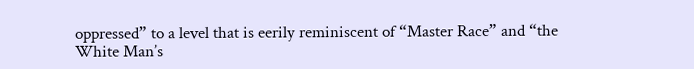oppressed” to a level that is eerily reminiscent of “Master Race” and “the White Man’s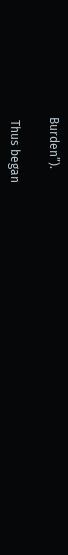Burden”).

 Thus began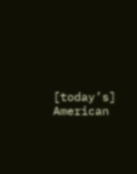[today’s] American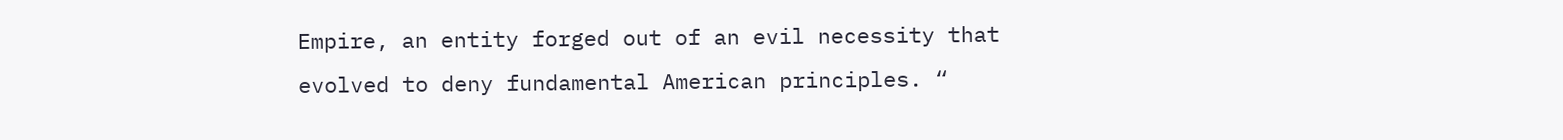Empire, an entity forged out of an evil necessity that evolved to deny fundamental American principles. “